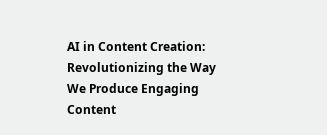AI in Content Creation: Revolutionizing the Way We Produce Engaging Content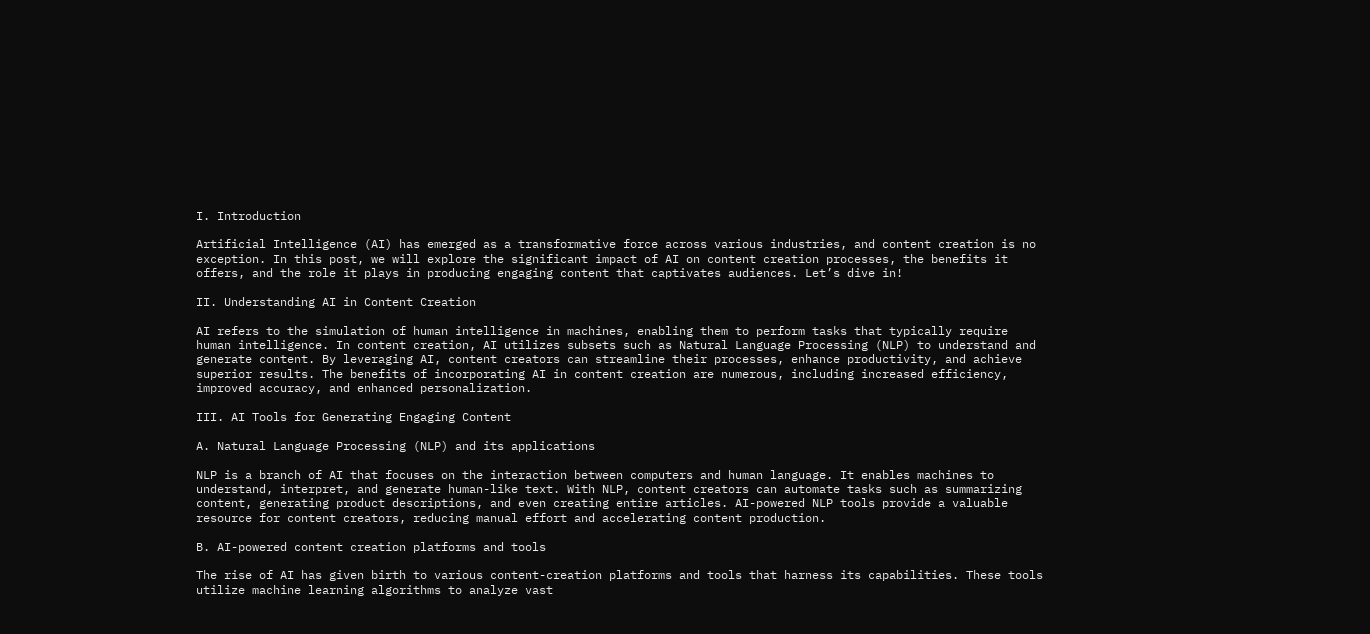I. Introduction

Artificial Intelligence (AI) has emerged as a transformative force across various industries, and content creation is no exception. In this post, we will explore the significant impact of AI on content creation processes, the benefits it offers, and the role it plays in producing engaging content that captivates audiences. Let’s dive in!

II. Understanding AI in Content Creation

AI refers to the simulation of human intelligence in machines, enabling them to perform tasks that typically require human intelligence. In content creation, AI utilizes subsets such as Natural Language Processing (NLP) to understand and generate content. By leveraging AI, content creators can streamline their processes, enhance productivity, and achieve superior results. The benefits of incorporating AI in content creation are numerous, including increased efficiency, improved accuracy, and enhanced personalization.

III. AI Tools for Generating Engaging Content

A. Natural Language Processing (NLP) and its applications

NLP is a branch of AI that focuses on the interaction between computers and human language. It enables machines to understand, interpret, and generate human-like text. With NLP, content creators can automate tasks such as summarizing content, generating product descriptions, and even creating entire articles. AI-powered NLP tools provide a valuable resource for content creators, reducing manual effort and accelerating content production.

B. AI-powered content creation platforms and tools

The rise of AI has given birth to various content-creation platforms and tools that harness its capabilities. These tools utilize machine learning algorithms to analyze vast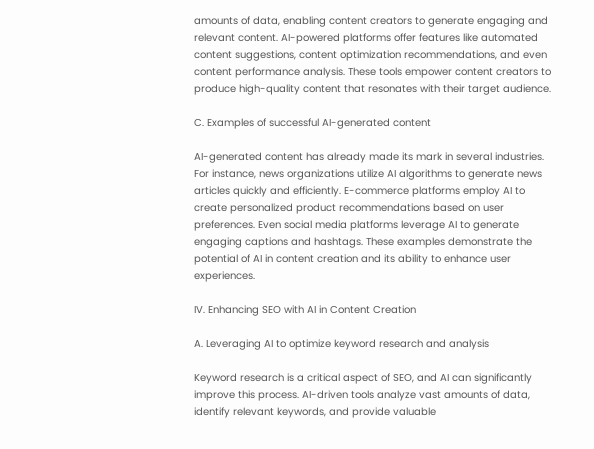amounts of data, enabling content creators to generate engaging and relevant content. AI-powered platforms offer features like automated content suggestions, content optimization recommendations, and even content performance analysis. These tools empower content creators to produce high-quality content that resonates with their target audience.

C. Examples of successful AI-generated content

AI-generated content has already made its mark in several industries. For instance, news organizations utilize AI algorithms to generate news articles quickly and efficiently. E-commerce platforms employ AI to create personalized product recommendations based on user preferences. Even social media platforms leverage AI to generate engaging captions and hashtags. These examples demonstrate the potential of AI in content creation and its ability to enhance user experiences.

IV. Enhancing SEO with AI in Content Creation

A. Leveraging AI to optimize keyword research and analysis

Keyword research is a critical aspect of SEO, and AI can significantly improve this process. AI-driven tools analyze vast amounts of data, identify relevant keywords, and provide valuable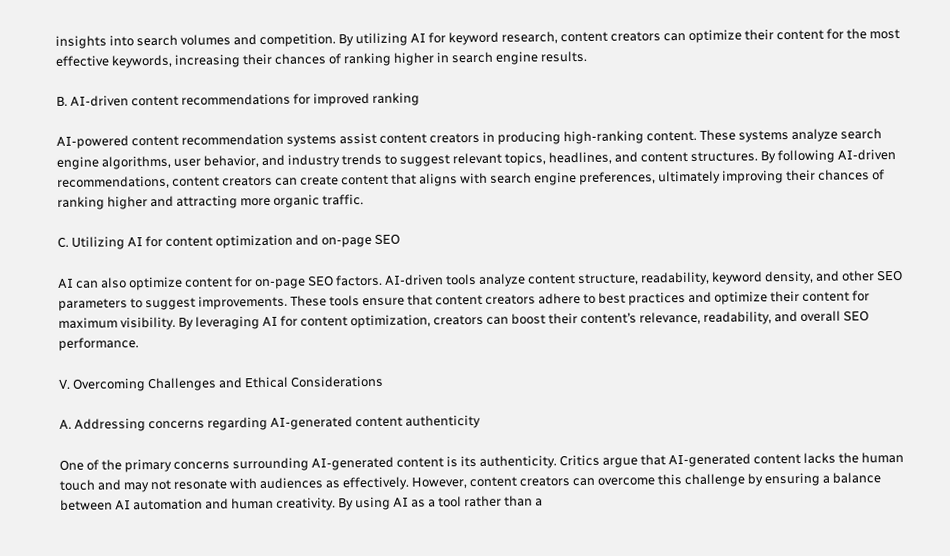insights into search volumes and competition. By utilizing AI for keyword research, content creators can optimize their content for the most effective keywords, increasing their chances of ranking higher in search engine results.

B. AI-driven content recommendations for improved ranking

AI-powered content recommendation systems assist content creators in producing high-ranking content. These systems analyze search engine algorithms, user behavior, and industry trends to suggest relevant topics, headlines, and content structures. By following AI-driven recommendations, content creators can create content that aligns with search engine preferences, ultimately improving their chances of ranking higher and attracting more organic traffic.

C. Utilizing AI for content optimization and on-page SEO

AI can also optimize content for on-page SEO factors. AI-driven tools analyze content structure, readability, keyword density, and other SEO parameters to suggest improvements. These tools ensure that content creators adhere to best practices and optimize their content for maximum visibility. By leveraging AI for content optimization, creators can boost their content’s relevance, readability, and overall SEO performance.

V. Overcoming Challenges and Ethical Considerations

A. Addressing concerns regarding AI-generated content authenticity

One of the primary concerns surrounding AI-generated content is its authenticity. Critics argue that AI-generated content lacks the human touch and may not resonate with audiences as effectively. However, content creators can overcome this challenge by ensuring a balance between AI automation and human creativity. By using AI as a tool rather than a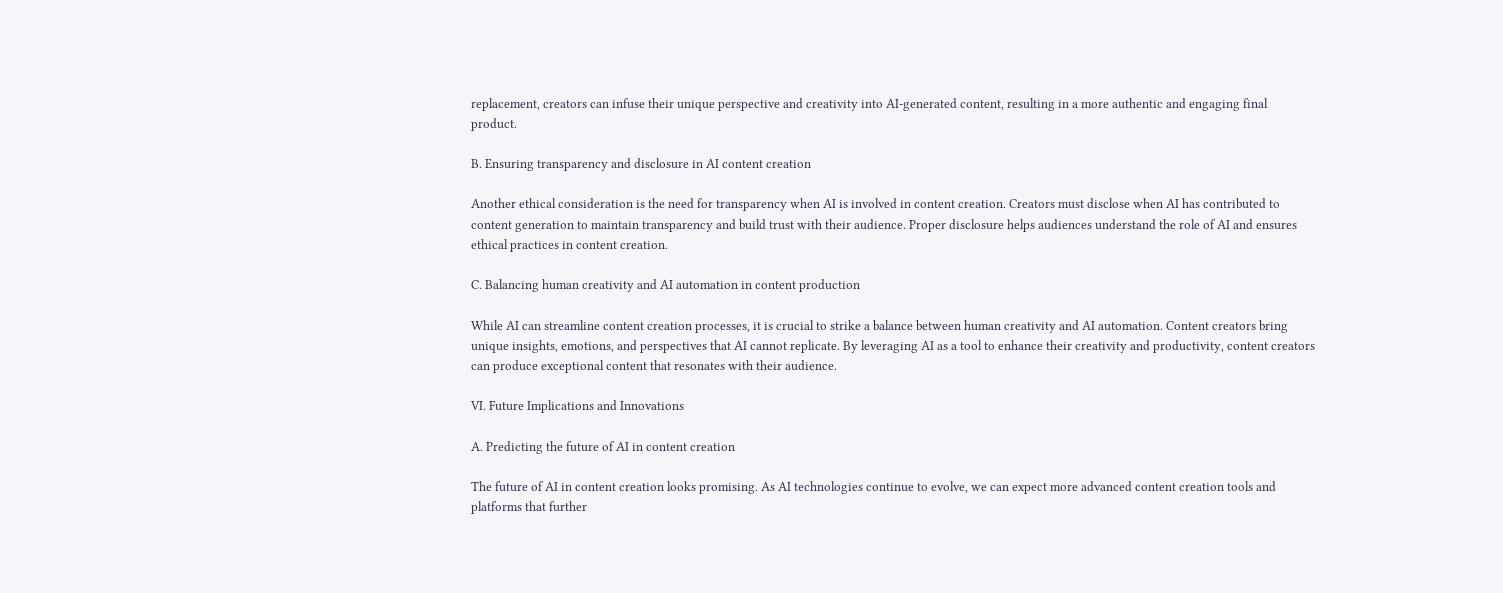replacement, creators can infuse their unique perspective and creativity into AI-generated content, resulting in a more authentic and engaging final product.

B. Ensuring transparency and disclosure in AI content creation

Another ethical consideration is the need for transparency when AI is involved in content creation. Creators must disclose when AI has contributed to content generation to maintain transparency and build trust with their audience. Proper disclosure helps audiences understand the role of AI and ensures ethical practices in content creation.

C. Balancing human creativity and AI automation in content production

While AI can streamline content creation processes, it is crucial to strike a balance between human creativity and AI automation. Content creators bring unique insights, emotions, and perspectives that AI cannot replicate. By leveraging AI as a tool to enhance their creativity and productivity, content creators can produce exceptional content that resonates with their audience.

VI. Future Implications and Innovations

A. Predicting the future of AI in content creation

The future of AI in content creation looks promising. As AI technologies continue to evolve, we can expect more advanced content creation tools and platforms that further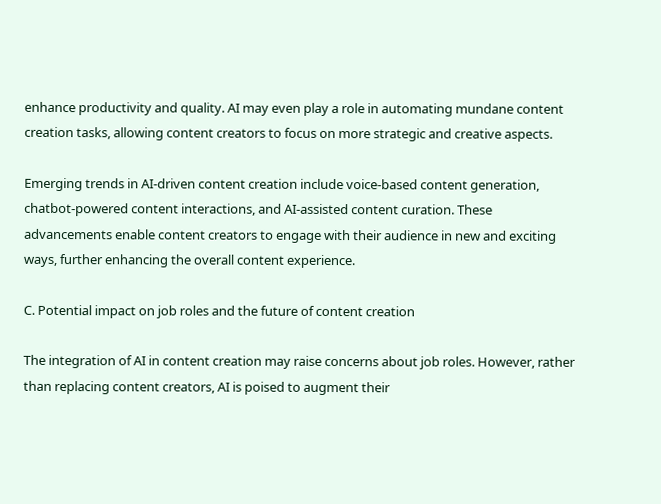enhance productivity and quality. AI may even play a role in automating mundane content creation tasks, allowing content creators to focus on more strategic and creative aspects.

Emerging trends in AI-driven content creation include voice-based content generation, chatbot-powered content interactions, and AI-assisted content curation. These advancements enable content creators to engage with their audience in new and exciting ways, further enhancing the overall content experience.

C. Potential impact on job roles and the future of content creation

The integration of AI in content creation may raise concerns about job roles. However, rather than replacing content creators, AI is poised to augment their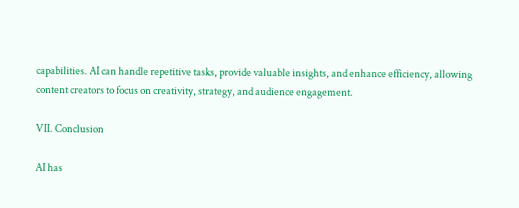capabilities. AI can handle repetitive tasks, provide valuable insights, and enhance efficiency, allowing content creators to focus on creativity, strategy, and audience engagement.

VII. Conclusion

AI has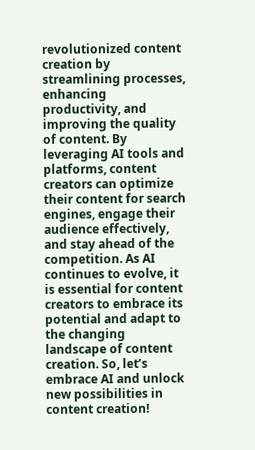revolutionized content creation by streamlining processes, enhancing productivity, and improving the quality of content. By leveraging AI tools and platforms, content creators can optimize their content for search engines, engage their audience effectively, and stay ahead of the competition. As AI continues to evolve, it is essential for content creators to embrace its potential and adapt to the changing landscape of content creation. So, let’s embrace AI and unlock new possibilities in content creation!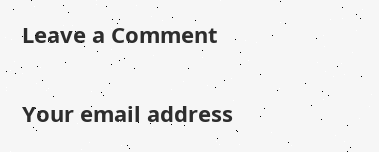Leave a Comment

Your email address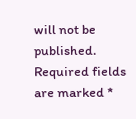will not be published. Required fields are marked *